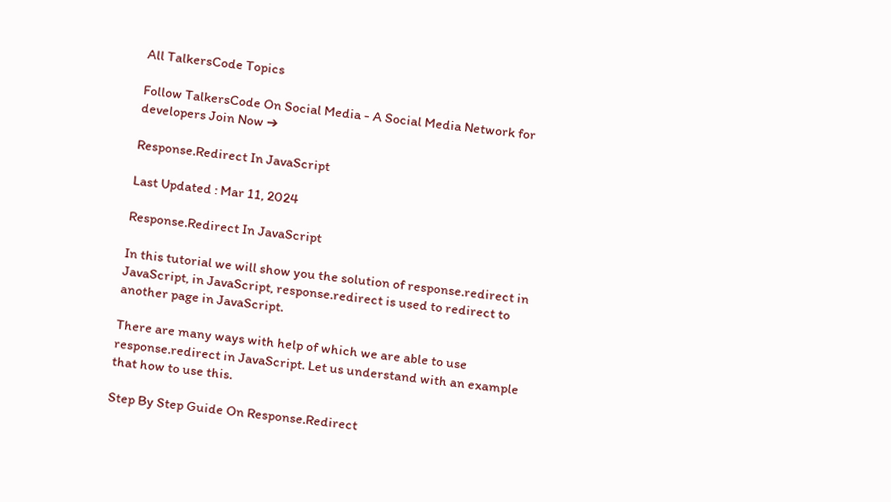All TalkersCode Topics

Follow TalkersCode On Social Media - A Social Media Network for developers Join Now ➔

Response.Redirect In JavaScript

Last Updated : Mar 11, 2024

Response.Redirect In JavaScript

In this tutorial we will show you the solution of response.redirect in JavaScript, in JavaScript, response.redirect is used to redirect to another page in JavaScript.

There are many ways with help of which we are able to use response.redirect in JavaScript. Let us understand with an example that how to use this.

Step By Step Guide On Response.Redirect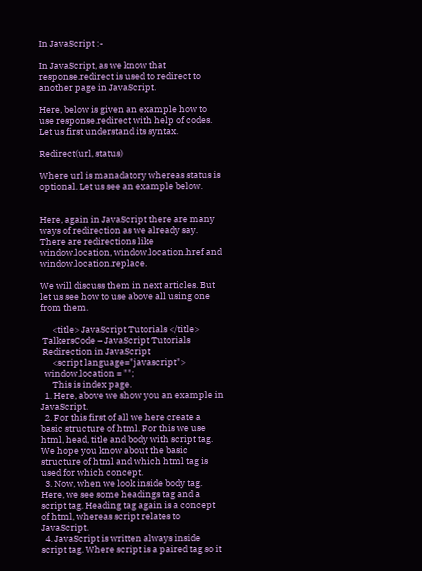In JavaScript :-

In JavaScript, as we know that response.redirect is used to redirect to another page in JavaScript.

Here, below is given an example how to use response.redirect with help of codes. Let us first understand its syntax.

Redirect(url, status)

Where url is manadatory whereas status is optional. Let us see an example below.


Here, again in JavaScript there are many ways of redirection as we already say. There are redirections like window.location, window.location.href and window.location.replace.

We will discuss them in next articles. But let us see how to use above all using one from them.

      <title> JavaScript Tutorials </title>
 TalkersCode – JavaScript Tutorials
 Redirection in JavaScript
      <script language="javascript">
  window.location = "";
      This is index page.
  1. Here, above we show you an example in JavaScript.
  2. For this first of all we here create a basic structure of html. For this we use html, head, title and body with script tag. We hope you know about the basic structure of html and which html tag is used for which concept.
  3. Now, when we look inside body tag. Here, we see some headings tag and a script tag. Heading tag again is a concept of html, whereas script relates to JavaScript.
  4. JavaScript is written always inside script tag. Where script is a paired tag so it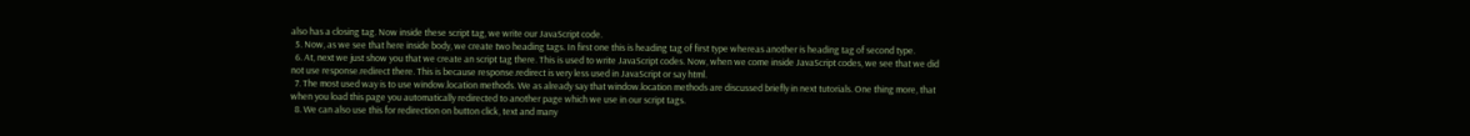also has a closing tag. Now inside these script tag, we write our JavaScript code.
  5. Now, as we see that here inside body, we create two heading tags. In first one this is heading tag of first type whereas another is heading tag of second type.
  6. At, next we just show you that we create an script tag there. This is used to write JavaScript codes. Now, when we come inside JavaScript codes, we see that we did not use response.redirect there. This is because response.redirect is very less used in JavaScript or say html.
  7. The most used way is to use window.location methods. We as already say that window.location methods are discussed briefly in next tutorials. One thing more, that when you load this page you automatically redirected to another page which we use in our script tags.
  8. We can also use this for redirection on button click, text and many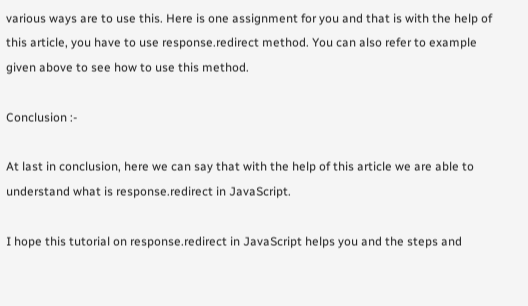various ways are to use this. Here is one assignment for you and that is with the help of this article, you have to use response.redirect method. You can also refer to example given above to see how to use this method.

Conclusion :-

At last in conclusion, here we can say that with the help of this article we are able to understand what is response.redirect in JavaScript.

I hope this tutorial on response.redirect in JavaScript helps you and the steps and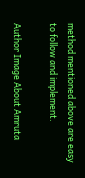method mentioned above are easy to follow and implement.

Author Image About Amruta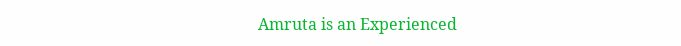Amruta is an Experienced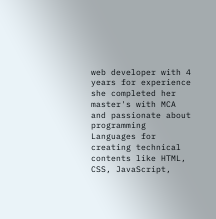web developer with 4 years for experience she completed her master's with MCA and passionate about programming Languages for creating technical contents like HTML, CSS, JavaScript,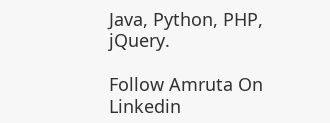Java, Python, PHP, jQuery.

Follow Amruta On Linkedin